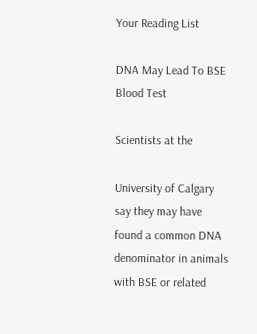Your Reading List

DNA May Lead To BSE Blood Test

Scientists at the

University of Calgary say they may have found a common DNA denominator in animals with BSE or related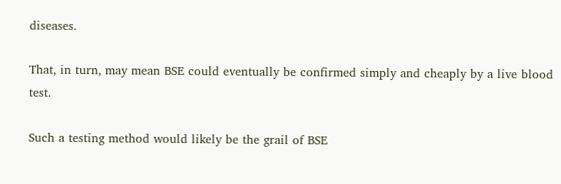diseases.

That, in turn, may mean BSE could eventually be confirmed simply and cheaply by a live blood test.

Such a testing method would likely be the grail of BSE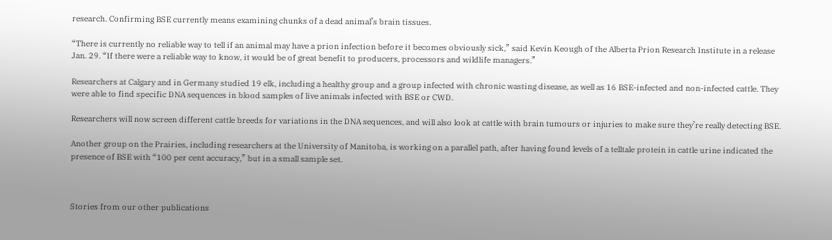research. Confirming BSE currently means examining chunks of a dead animal’s brain tissues.

“There is currently no reliable way to tell if an animal may have a prion infection before it becomes obviously sick,” said Kevin Keough of the Alberta Prion Research Institute in a release Jan. 29. “If there were a reliable way to know, it would be of great benefit to producers, processors and wildlife managers.”

Researchers at Calgary and in Germany studied 19 elk, including a healthy group and a group infected with chronic wasting disease, as well as 16 BSE-infected and non-infected cattle. They were able to find specific DNA sequences in blood samples of live animals infected with BSE or CWD.

Researchers will now screen different cattle breeds for variations in the DNA sequences, and will also look at cattle with brain tumours or injuries to make sure they’re really detecting BSE.

Another group on the Prairies, including researchers at the University of Manitoba, is working on a parallel path, after having found levels of a telltale protein in cattle urine indicated the presence of BSE with “100 per cent accuracy,” but in a small sample set.



Stories from our other publications